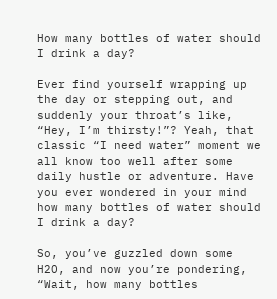How many bottles of water should I drink a day?

Ever find yourself wrapping up the day or stepping out, and suddenly your throat’s like, “Hey, I’m thirsty!”? Yeah, that classic “I need water” moment we all know too well after some daily hustle or adventure. Have you ever wondered in your mind how many bottles of water should I drink a day?

So, you’ve guzzled down some H2O, and now you’re pondering, “Wait, how many bottles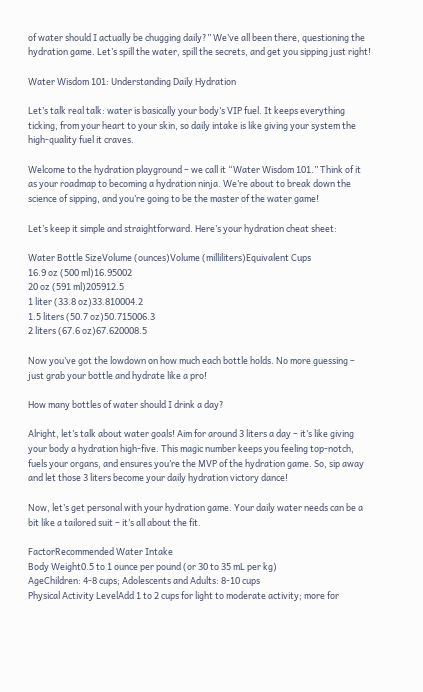of water should I actually be chugging daily?” We’ve all been there, questioning the hydration game. Let’s spill the water, spill the secrets, and get you sipping just right!

Water Wisdom 101: Understanding Daily Hydration

Let’s talk real talk: water is basically your body’s VIP fuel. It keeps everything ticking, from your heart to your skin, so daily intake is like giving your system the high-quality fuel it craves.

Welcome to the hydration playground – we call it “Water Wisdom 101.” Think of it as your roadmap to becoming a hydration ninja. We’re about to break down the science of sipping, and you’re going to be the master of the water game!

Let’s keep it simple and straightforward. Here’s your hydration cheat sheet:

Water Bottle SizeVolume (ounces)Volume (milliliters)Equivalent Cups
16.9 oz (500 ml)16.95002
20 oz (591 ml)205912.5
1 liter (33.8 oz)33.810004.2
1.5 liters (50.7 oz)50.715006.3
2 liters (67.6 oz)67.620008.5

Now you’ve got the lowdown on how much each bottle holds. No more guessing – just grab your bottle and hydrate like a pro!

How many bottles of water should I drink a day?

Alright, let’s talk about water goals! Aim for around 3 liters a day – it’s like giving your body a hydration high-five. This magic number keeps you feeling top-notch, fuels your organs, and ensures you’re the MVP of the hydration game. So, sip away and let those 3 liters become your daily hydration victory dance!

Now, let’s get personal with your hydration game. Your daily water needs can be a bit like a tailored suit – it’s all about the fit.

FactorRecommended Water Intake
Body Weight0.5 to 1 ounce per pound (or 30 to 35 mL per kg)
AgeChildren: 4-8 cups; Adolescents and Adults: 8-10 cups
Physical Activity LevelAdd 1 to 2 cups for light to moderate activity; more for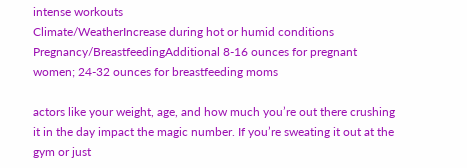intense workouts
Climate/WeatherIncrease during hot or humid conditions
Pregnancy/BreastfeedingAdditional 8-16 ounces for pregnant women; 24-32 ounces for breastfeeding moms

actors like your weight, age, and how much you’re out there crushing it in the day impact the magic number. If you’re sweating it out at the gym or just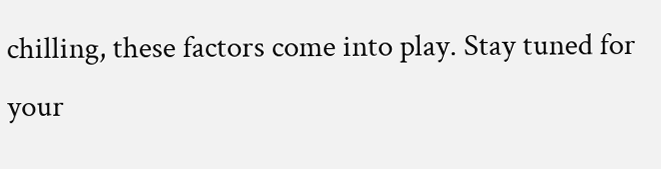chilling, these factors come into play. Stay tuned for your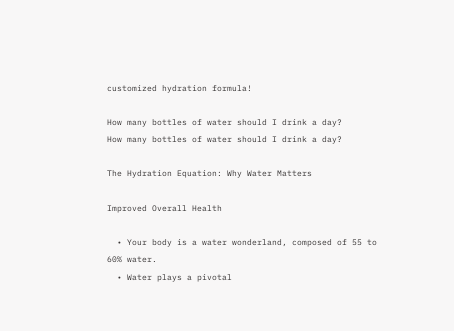customized hydration formula!

How many bottles of water should I drink a day?
How many bottles of water should I drink a day?

The Hydration Equation: Why Water Matters

Improved Overall Health

  • Your body is a water wonderland, composed of 55 to 60% water.
  • Water plays a pivotal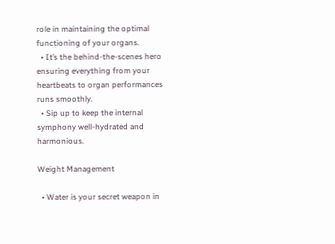role in maintaining the optimal functioning of your organs.
  • It’s the behind-the-scenes hero ensuring everything from your heartbeats to organ performances runs smoothly.
  • Sip up to keep the internal symphony well-hydrated and harmonious.

Weight Management

  • Water is your secret weapon in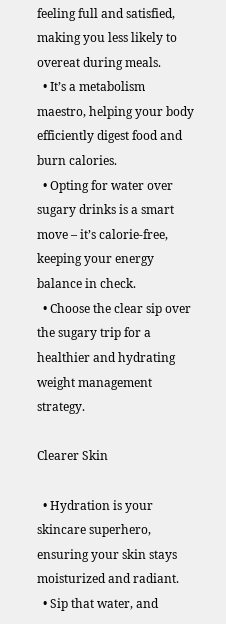feeling full and satisfied, making you less likely to overeat during meals.
  • It’s a metabolism maestro, helping your body efficiently digest food and burn calories.
  • Opting for water over sugary drinks is a smart move – it’s calorie-free, keeping your energy balance in check.
  • Choose the clear sip over the sugary trip for a healthier and hydrating weight management strategy.

Clearer Skin

  • Hydration is your skincare superhero, ensuring your skin stays moisturized and radiant.
  • Sip that water, and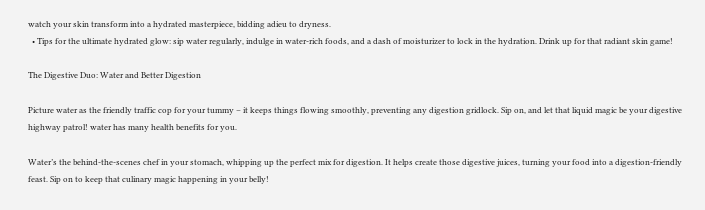watch your skin transform into a hydrated masterpiece, bidding adieu to dryness.
  • Tips for the ultimate hydrated glow: sip water regularly, indulge in water-rich foods, and a dash of moisturizer to lock in the hydration. Drink up for that radiant skin game!

The Digestive Duo: Water and Better Digestion

Picture water as the friendly traffic cop for your tummy – it keeps things flowing smoothly, preventing any digestion gridlock. Sip on, and let that liquid magic be your digestive highway patrol! water has many health benefits for you.

Water’s the behind-the-scenes chef in your stomach, whipping up the perfect mix for digestion. It helps create those digestive juices, turning your food into a digestion-friendly feast. Sip on to keep that culinary magic happening in your belly!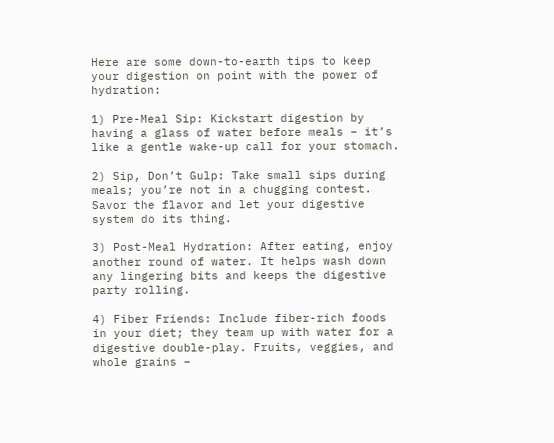Here are some down-to-earth tips to keep your digestion on point with the power of hydration:

1) Pre-Meal Sip: Kickstart digestion by having a glass of water before meals – it’s like a gentle wake-up call for your stomach.

2) Sip, Don’t Gulp: Take small sips during meals; you’re not in a chugging contest. Savor the flavor and let your digestive system do its thing.

3) Post-Meal Hydration: After eating, enjoy another round of water. It helps wash down any lingering bits and keeps the digestive party rolling.

4) Fiber Friends: Include fiber-rich foods in your diet; they team up with water for a digestive double-play. Fruits, veggies, and whole grains –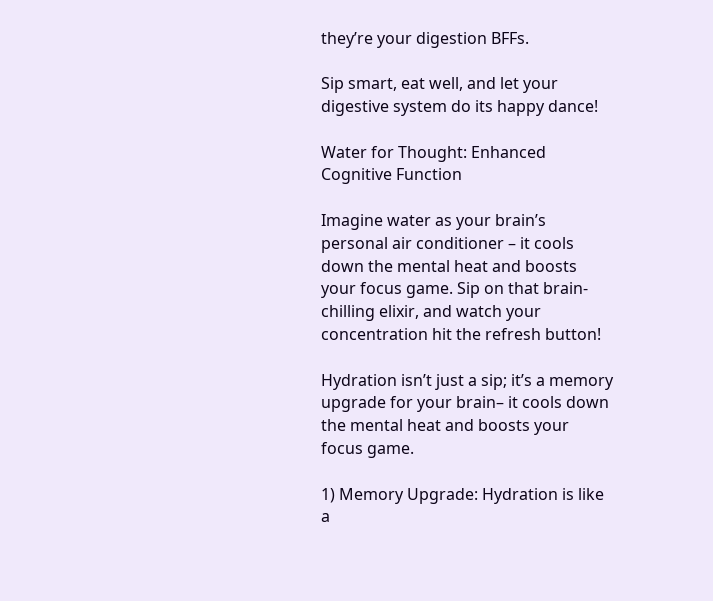they’re your digestion BFFs.

Sip smart, eat well, and let your digestive system do its happy dance!

Water for Thought: Enhanced Cognitive Function

Imagine water as your brain’s personal air conditioner – it cools down the mental heat and boosts your focus game. Sip on that brain-chilling elixir, and watch your concentration hit the refresh button!

Hydration isn’t just a sip; it’s a memory upgrade for your brain– it cools down the mental heat and boosts your focus game.

1) Memory Upgrade: Hydration is like a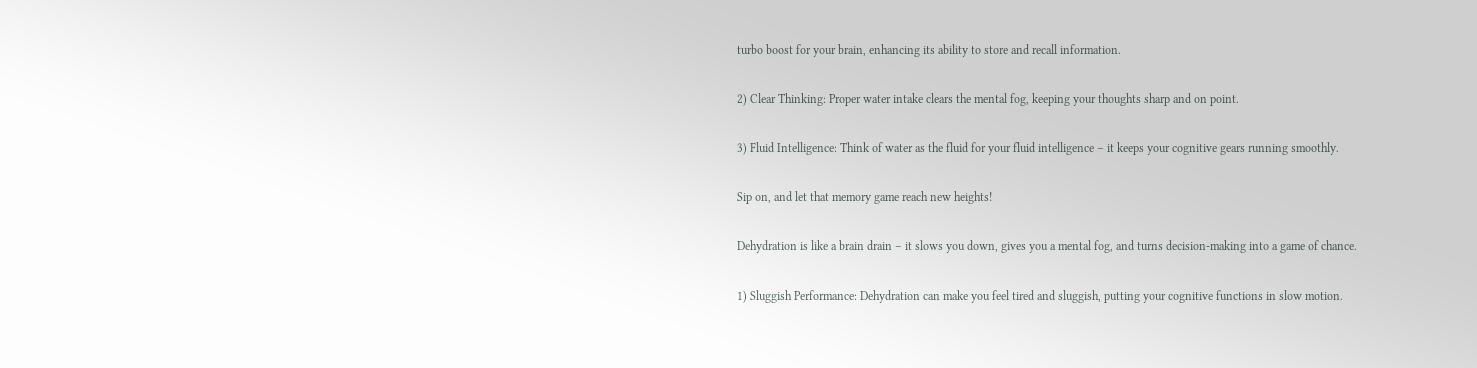turbo boost for your brain, enhancing its ability to store and recall information.

2) Clear Thinking: Proper water intake clears the mental fog, keeping your thoughts sharp and on point.

3) Fluid Intelligence: Think of water as the fluid for your fluid intelligence – it keeps your cognitive gears running smoothly.

Sip on, and let that memory game reach new heights!

Dehydration is like a brain drain – it slows you down, gives you a mental fog, and turns decision-making into a game of chance.

1) Sluggish Performance: Dehydration can make you feel tired and sluggish, putting your cognitive functions in slow motion.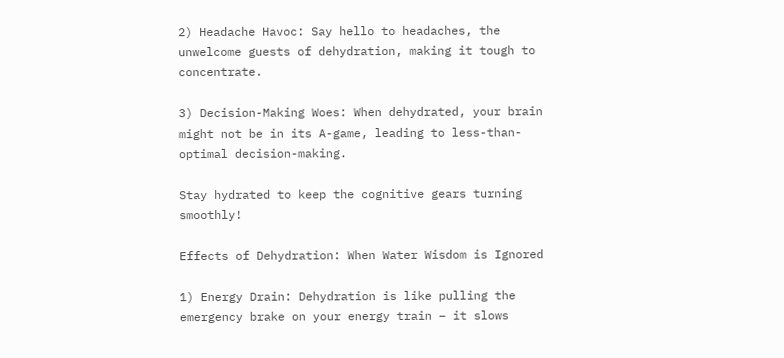2) Headache Havoc: Say hello to headaches, the unwelcome guests of dehydration, making it tough to concentrate.

3) Decision-Making Woes: When dehydrated, your brain might not be in its A-game, leading to less-than-optimal decision-making.

Stay hydrated to keep the cognitive gears turning smoothly!

Effects of Dehydration: When Water Wisdom is Ignored

1) Energy Drain: Dehydration is like pulling the emergency brake on your energy train – it slows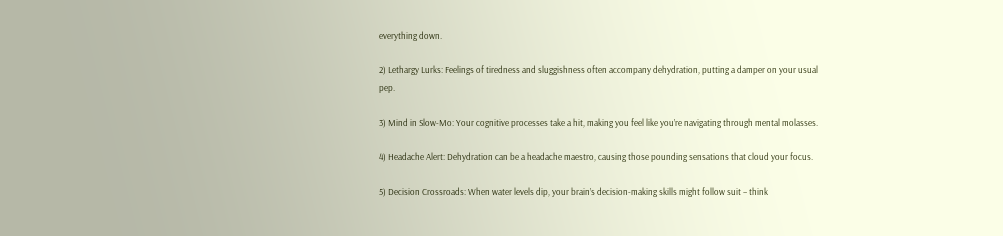everything down.

2) Lethargy Lurks: Feelings of tiredness and sluggishness often accompany dehydration, putting a damper on your usual pep.

3) Mind in Slow-Mo: Your cognitive processes take a hit, making you feel like you’re navigating through mental molasses.

4) Headache Alert: Dehydration can be a headache maestro, causing those pounding sensations that cloud your focus.

5) Decision Crossroads: When water levels dip, your brain’s decision-making skills might follow suit – think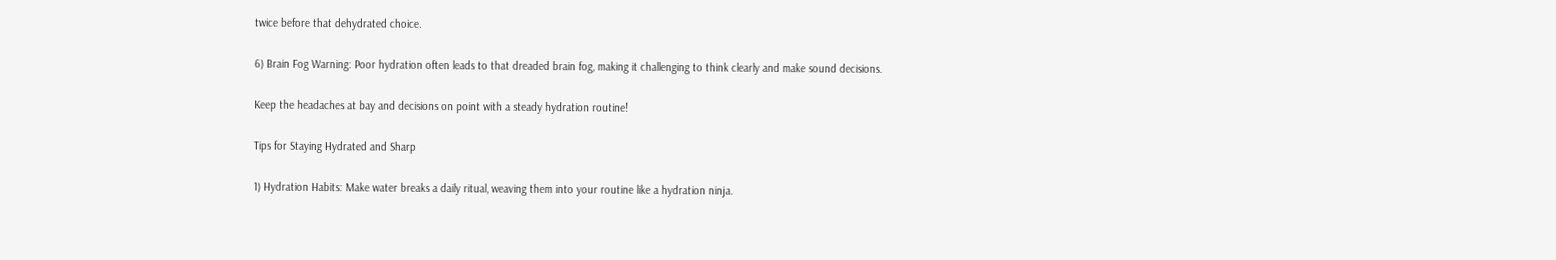twice before that dehydrated choice.

6) Brain Fog Warning: Poor hydration often leads to that dreaded brain fog, making it challenging to think clearly and make sound decisions.

Keep the headaches at bay and decisions on point with a steady hydration routine!

Tips for Staying Hydrated and Sharp

1) Hydration Habits: Make water breaks a daily ritual, weaving them into your routine like a hydration ninja.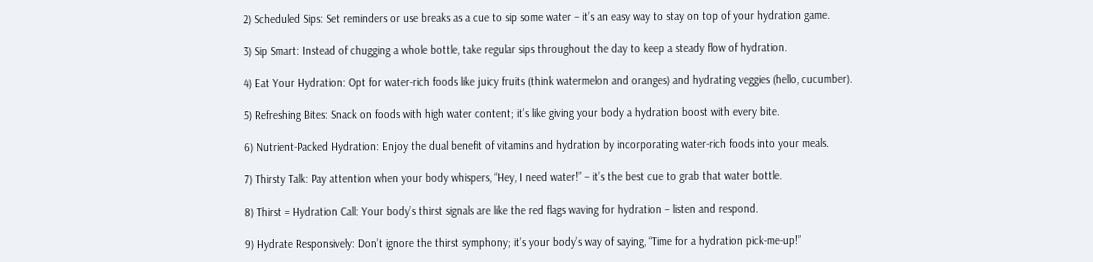2) Scheduled Sips: Set reminders or use breaks as a cue to sip some water – it’s an easy way to stay on top of your hydration game.

3) Sip Smart: Instead of chugging a whole bottle, take regular sips throughout the day to keep a steady flow of hydration.

4) Eat Your Hydration: Opt for water-rich foods like juicy fruits (think watermelon and oranges) and hydrating veggies (hello, cucumber).

5) Refreshing Bites: Snack on foods with high water content; it’s like giving your body a hydration boost with every bite.

6) Nutrient-Packed Hydration: Enjoy the dual benefit of vitamins and hydration by incorporating water-rich foods into your meals.

7) Thirsty Talk: Pay attention when your body whispers, “Hey, I need water!” – it’s the best cue to grab that water bottle.

8) Thirst = Hydration Call: Your body’s thirst signals are like the red flags waving for hydration – listen and respond.

9) Hydrate Responsively: Don’t ignore the thirst symphony; it’s your body’s way of saying, “Time for a hydration pick-me-up!”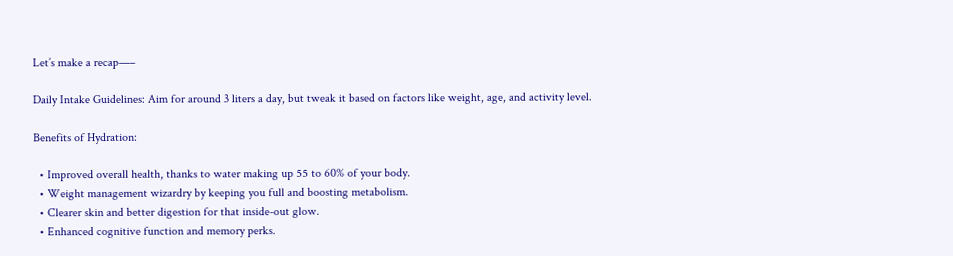Let’s make a recap—–

Daily Intake Guidelines: Aim for around 3 liters a day, but tweak it based on factors like weight, age, and activity level.

Benefits of Hydration:

  • Improved overall health, thanks to water making up 55 to 60% of your body.
  • Weight management wizardry by keeping you full and boosting metabolism.
  • Clearer skin and better digestion for that inside-out glow.
  • Enhanced cognitive function and memory perks.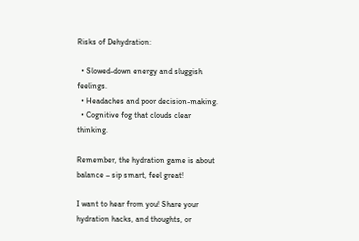Risks of Dehydration:

  • Slowed-down energy and sluggish feelings.
  • Headaches and poor decision-making.
  • Cognitive fog that clouds clear thinking.

Remember, the hydration game is about balance – sip smart, feel great!

I want to hear from you! Share your hydration hacks, and thoughts, or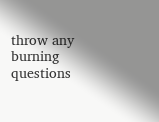throw any burning questions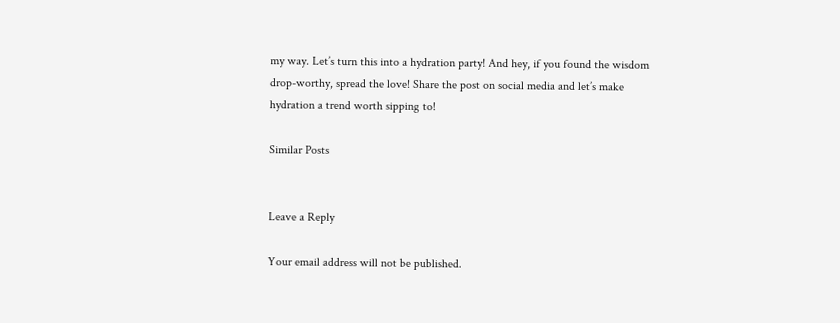my way. Let’s turn this into a hydration party! And hey, if you found the wisdom drop-worthy, spread the love! Share the post on social media and let’s make hydration a trend worth sipping to!

Similar Posts


Leave a Reply

Your email address will not be published.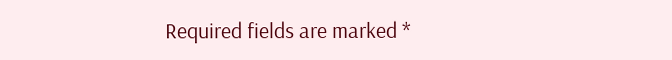Required fields are marked *